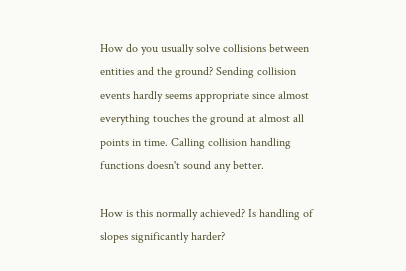How do you usually solve collisions between entities and the ground? Sending collision events hardly seems appropriate since almost everything touches the ground at almost all points in time. Calling collision handling functions doesn't sound any better.

How is this normally achieved? Is handling of slopes significantly harder?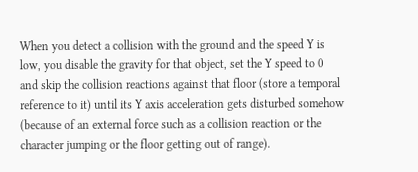When you detect a collision with the ground and the speed Y is low, you disable the gravity for that object, set the Y speed to 0 and skip the collision reactions against that floor (store a temporal reference to it) until its Y axis acceleration gets disturbed somehow (because of an external force such as a collision reaction or the character jumping or the floor getting out of range).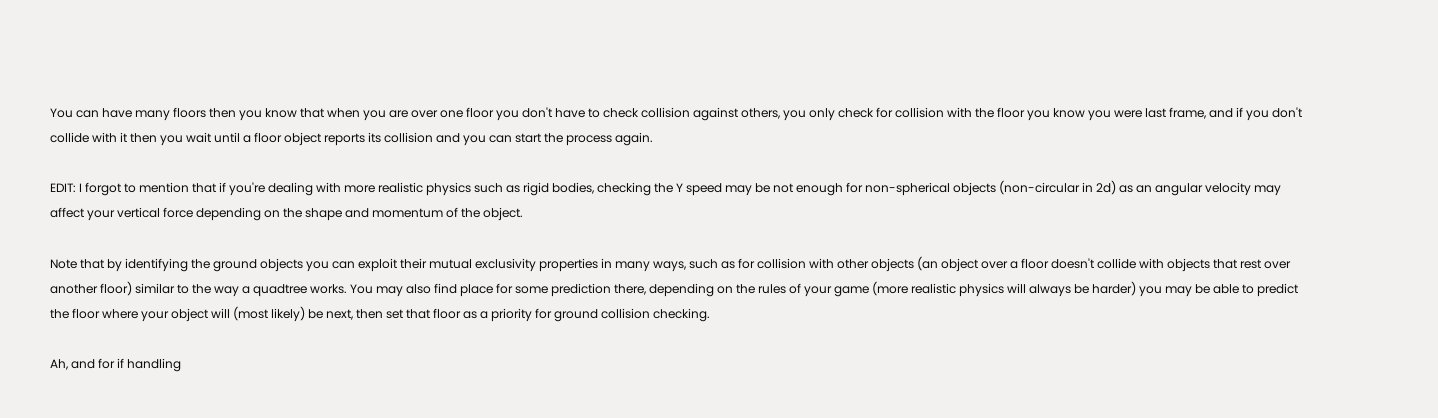You can have many floors then you know that when you are over one floor you don't have to check collision against others, you only check for collision with the floor you know you were last frame, and if you don't collide with it then you wait until a floor object reports its collision and you can start the process again.

EDIT: I forgot to mention that if you're dealing with more realistic physics such as rigid bodies, checking the Y speed may be not enough for non-spherical objects (non-circular in 2d) as an angular velocity may affect your vertical force depending on the shape and momentum of the object.

Note that by identifying the ground objects you can exploit their mutual exclusivity properties in many ways, such as for collision with other objects (an object over a floor doesn't collide with objects that rest over another floor) similar to the way a quadtree works. You may also find place for some prediction there, depending on the rules of your game (more realistic physics will always be harder) you may be able to predict the floor where your object will (most likely) be next, then set that floor as a priority for ground collision checking.

Ah, and for if handling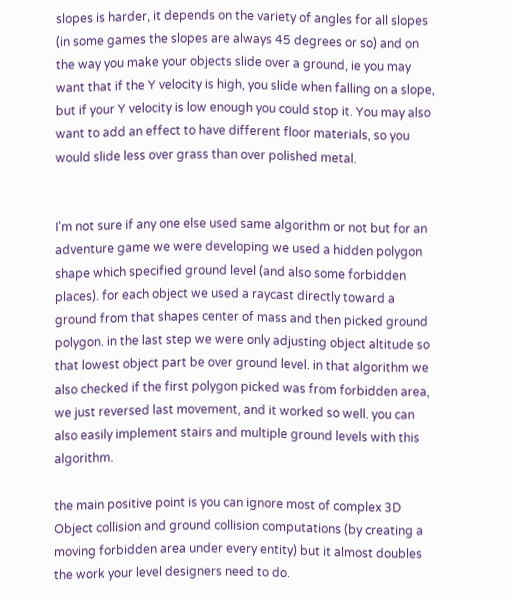slopes is harder, it depends on the variety of angles for all slopes (in some games the slopes are always 45 degrees or so) and on the way you make your objects slide over a ground, ie you may want that if the Y velocity is high, you slide when falling on a slope, but if your Y velocity is low enough you could stop it. You may also want to add an effect to have different floor materials, so you would slide less over grass than over polished metal.


I'm not sure if any one else used same algorithm or not but for an adventure game we were developing we used a hidden polygon shape which specified ground level (and also some forbidden places). for each object we used a raycast directly toward a ground from that shapes center of mass and then picked ground polygon. in the last step we were only adjusting object altitude so that lowest object part be over ground level. in that algorithm we also checked if the first polygon picked was from forbidden area, we just reversed last movement, and it worked so well. you can also easily implement stairs and multiple ground levels with this algorithm.

the main positive point is you can ignore most of complex 3D Object collision and ground collision computations (by creating a moving forbidden area under every entity) but it almost doubles the work your level designers need to do.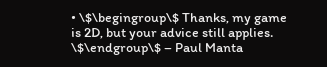• \$\begingroup\$ Thanks, my game is 2D, but your advice still applies. \$\endgroup\$ – Paul Manta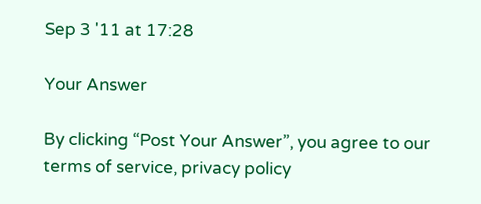Sep 3 '11 at 17:28

Your Answer

By clicking “Post Your Answer”, you agree to our terms of service, privacy policy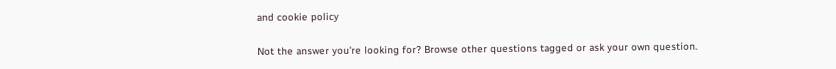and cookie policy

Not the answer you're looking for? Browse other questions tagged or ask your own question.